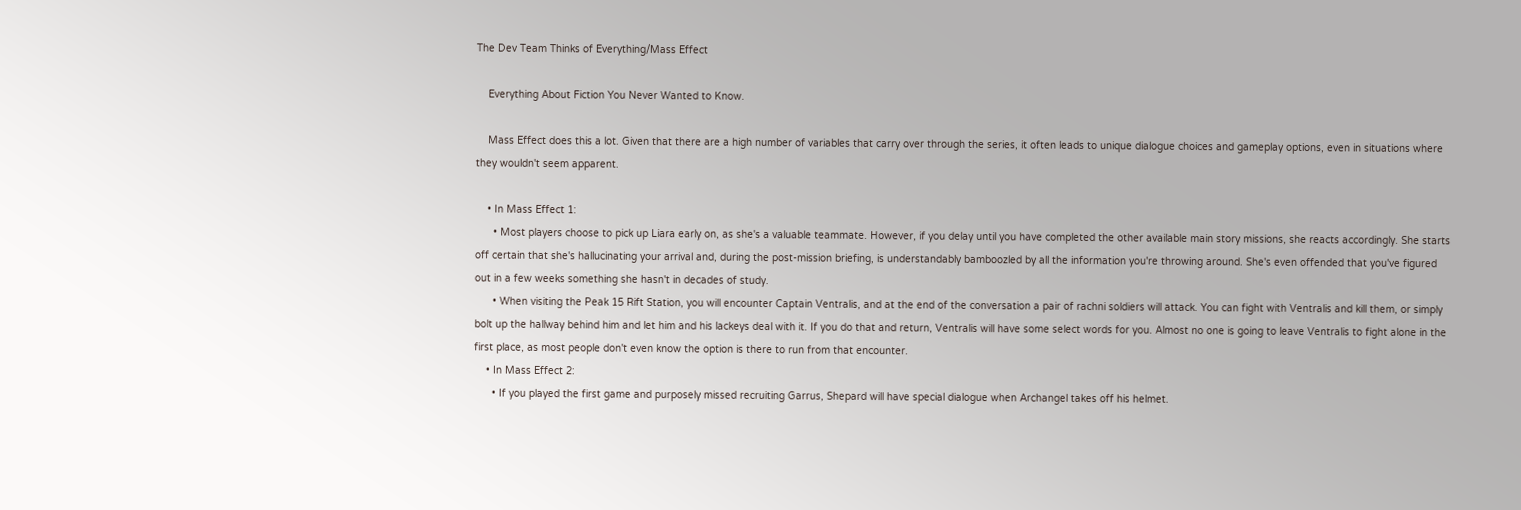The Dev Team Thinks of Everything/Mass Effect

    Everything About Fiction You Never Wanted to Know.

    Mass Effect does this a lot. Given that there are a high number of variables that carry over through the series, it often leads to unique dialogue choices and gameplay options, even in situations where they wouldn't seem apparent.

    • In Mass Effect 1:
      • Most players choose to pick up Liara early on, as she's a valuable teammate. However, if you delay until you have completed the other available main story missions, she reacts accordingly. She starts off certain that she's hallucinating your arrival and, during the post-mission briefing, is understandably bamboozled by all the information you're throwing around. She's even offended that you've figured out in a few weeks something she hasn't in decades of study.
      • When visiting the Peak 15 Rift Station, you will encounter Captain Ventralis, and at the end of the conversation a pair of rachni soldiers will attack. You can fight with Ventralis and kill them, or simply bolt up the hallway behind him and let him and his lackeys deal with it. If you do that and return, Ventralis will have some select words for you. Almost no one is going to leave Ventralis to fight alone in the first place, as most people don't even know the option is there to run from that encounter.
    • In Mass Effect 2:
      • If you played the first game and purposely missed recruiting Garrus, Shepard will have special dialogue when Archangel takes off his helmet.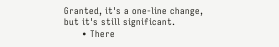Granted, it's a one-line change, but it's still significant.
      • There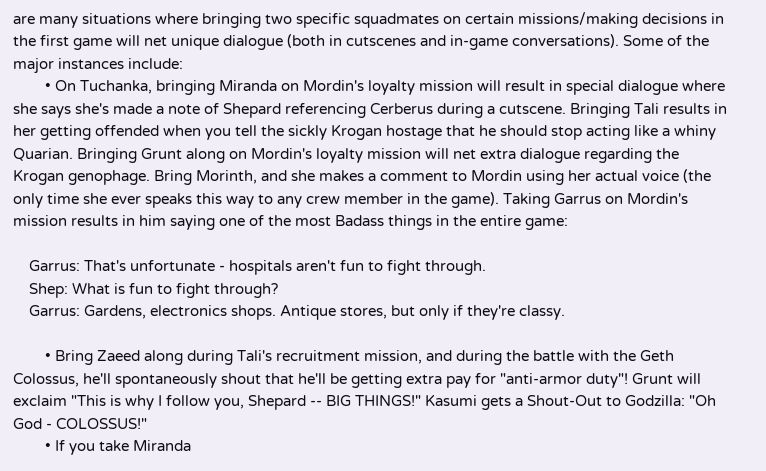are many situations where bringing two specific squadmates on certain missions/making decisions in the first game will net unique dialogue (both in cutscenes and in-game conversations). Some of the major instances include:
        • On Tuchanka, bringing Miranda on Mordin's loyalty mission will result in special dialogue where she says she's made a note of Shepard referencing Cerberus during a cutscene. Bringing Tali results in her getting offended when you tell the sickly Krogan hostage that he should stop acting like a whiny Quarian. Bringing Grunt along on Mordin's loyalty mission will net extra dialogue regarding the Krogan genophage. Bring Morinth, and she makes a comment to Mordin using her actual voice (the only time she ever speaks this way to any crew member in the game). Taking Garrus on Mordin's mission results in him saying one of the most Badass things in the entire game:

    Garrus: That's unfortunate - hospitals aren't fun to fight through.
    Shep: What is fun to fight through?
    Garrus: Gardens, electronics shops. Antique stores, but only if they're classy.

        • Bring Zaeed along during Tali's recruitment mission, and during the battle with the Geth Colossus, he'll spontaneously shout that he'll be getting extra pay for "anti-armor duty"! Grunt will exclaim "This is why I follow you, Shepard -- BIG THINGS!" Kasumi gets a Shout-Out to Godzilla: "Oh God - COLOSSUS!"
        • If you take Miranda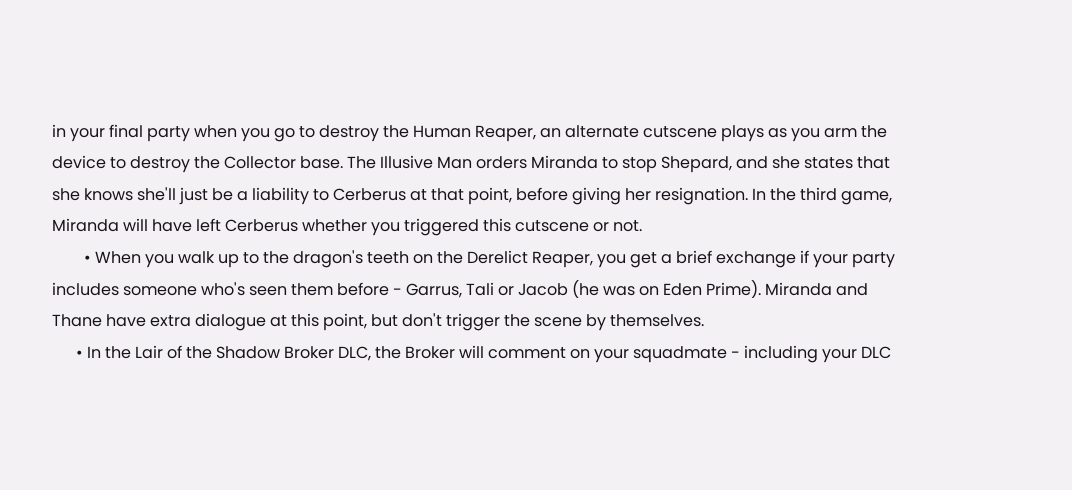in your final party when you go to destroy the Human Reaper, an alternate cutscene plays as you arm the device to destroy the Collector base. The Illusive Man orders Miranda to stop Shepard, and she states that she knows she'll just be a liability to Cerberus at that point, before giving her resignation. In the third game, Miranda will have left Cerberus whether you triggered this cutscene or not.
        • When you walk up to the dragon's teeth on the Derelict Reaper, you get a brief exchange if your party includes someone who's seen them before - Garrus, Tali or Jacob (he was on Eden Prime). Miranda and Thane have extra dialogue at this point, but don't trigger the scene by themselves.
      • In the Lair of the Shadow Broker DLC, the Broker will comment on your squadmate - including your DLC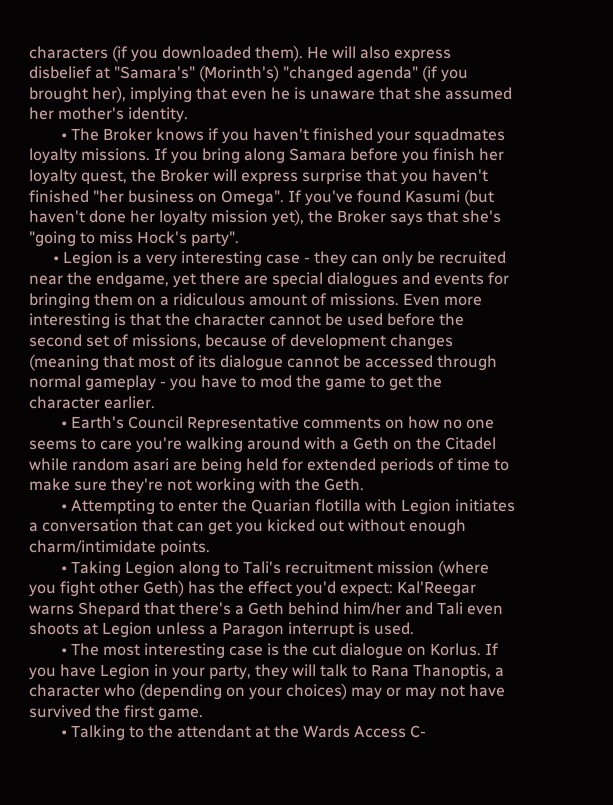characters (if you downloaded them). He will also express disbelief at "Samara's" (Morinth's) "changed agenda" (if you brought her), implying that even he is unaware that she assumed her mother's identity.
        • The Broker knows if you haven't finished your squadmates loyalty missions. If you bring along Samara before you finish her loyalty quest, the Broker will express surprise that you haven't finished "her business on Omega". If you've found Kasumi (but haven't done her loyalty mission yet), the Broker says that she's "going to miss Hock's party".
      • Legion is a very interesting case - they can only be recruited near the endgame, yet there are special dialogues and events for bringing them on a ridiculous amount of missions. Even more interesting is that the character cannot be used before the second set of missions, because of development changes (meaning that most of its dialogue cannot be accessed through normal gameplay - you have to mod the game to get the character earlier.
        • Earth's Council Representative comments on how no one seems to care you're walking around with a Geth on the Citadel while random asari are being held for extended periods of time to make sure they're not working with the Geth.
        • Attempting to enter the Quarian flotilla with Legion initiates a conversation that can get you kicked out without enough charm/intimidate points.
        • Taking Legion along to Tali's recruitment mission (where you fight other Geth) has the effect you'd expect: Kal'Reegar warns Shepard that there's a Geth behind him/her and Tali even shoots at Legion unless a Paragon interrupt is used.
        • The most interesting case is the cut dialogue on Korlus. If you have Legion in your party, they will talk to Rana Thanoptis, a character who (depending on your choices) may or may not have survived the first game.
        • Talking to the attendant at the Wards Access C-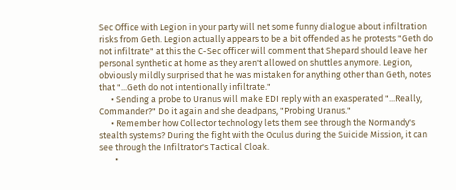Sec Office with Legion in your party will net some funny dialogue about infiltration risks from Geth. Legion actually appears to be a bit offended as he protests "Geth do not infiltrate" at this the C-Sec officer will comment that Shepard should leave her personal synthetic at home as they aren't allowed on shuttles anymore. Legion, obviously mildly surprised that he was mistaken for anything other than Geth, notes that "...Geth do not intentionally infiltrate."
      • Sending a probe to Uranus will make EDI reply with an exasperated "...Really, Commander?" Do it again and she deadpans, "Probing Uranus."
      • Remember how Collector technology lets them see through the Normandy's stealth systems? During the fight with the Oculus during the Suicide Mission, it can see through the Infiltrator's Tactical Cloak.
        •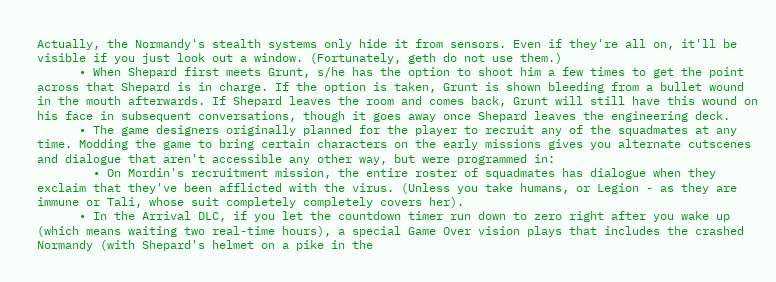Actually, the Normandy's stealth systems only hide it from sensors. Even if they're all on, it'll be visible if you just look out a window. (Fortunately, geth do not use them.)
      • When Shepard first meets Grunt, s/he has the option to shoot him a few times to get the point across that Shepard is in charge. If the option is taken, Grunt is shown bleeding from a bullet wound in the mouth afterwards. If Shepard leaves the room and comes back, Grunt will still have this wound on his face in subsequent conversations, though it goes away once Shepard leaves the engineering deck.
      • The game designers originally planned for the player to recruit any of the squadmates at any time. Modding the game to bring certain characters on the early missions gives you alternate cutscenes and dialogue that aren't accessible any other way, but were programmed in:
        • On Mordin's recruitment mission, the entire roster of squadmates has dialogue when they exclaim that they've been afflicted with the virus. (Unless you take humans, or Legion - as they are immune or Tali, whose suit completely completely covers her).
      • In the Arrival DLC, if you let the countdown timer run down to zero right after you wake up (which means waiting two real-time hours), a special Game Over vision plays that includes the crashed Normandy (with Shepard's helmet on a pike in the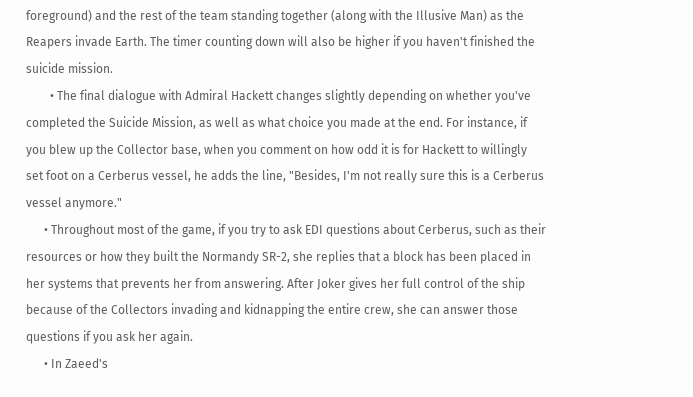foreground) and the rest of the team standing together (along with the Illusive Man) as the Reapers invade Earth. The timer counting down will also be higher if you haven't finished the suicide mission.
        • The final dialogue with Admiral Hackett changes slightly depending on whether you've completed the Suicide Mission, as well as what choice you made at the end. For instance, if you blew up the Collector base, when you comment on how odd it is for Hackett to willingly set foot on a Cerberus vessel, he adds the line, "Besides, I'm not really sure this is a Cerberus vessel anymore."
      • Throughout most of the game, if you try to ask EDI questions about Cerberus, such as their resources or how they built the Normandy SR-2, she replies that a block has been placed in her systems that prevents her from answering. After Joker gives her full control of the ship because of the Collectors invading and kidnapping the entire crew, she can answer those questions if you ask her again.
      • In Zaeed's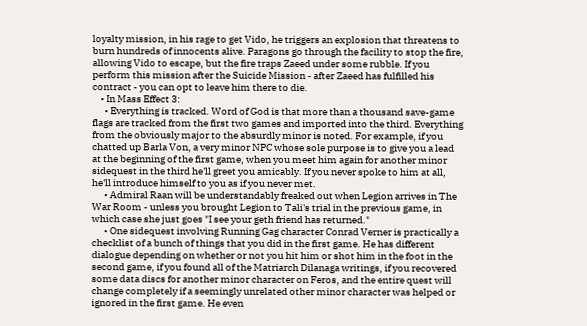loyalty mission, in his rage to get Vido, he triggers an explosion that threatens to burn hundreds of innocents alive. Paragons go through the facility to stop the fire, allowing Vido to escape, but the fire traps Zaeed under some rubble. If you perform this mission after the Suicide Mission - after Zaeed has fulfilled his contract - you can opt to leave him there to die.
    • In Mass Effect 3:
      • Everything is tracked. Word of God is that more than a thousand save-game flags are tracked from the first two games and imported into the third. Everything from the obviously major to the absurdly minor is noted. For example, if you chatted up Barla Von, a very minor NPC whose sole purpose is to give you a lead at the beginning of the first game, when you meet him again for another minor sidequest in the third he'll greet you amicably. If you never spoke to him at all, he'll introduce himself to you as if you never met.
      • Admiral Raan will be understandably freaked out when Legion arrives in The War Room - unless you brought Legion to Tali's trial in the previous game, in which case she just goes "I see your geth friend has returned."
      • One sidequest involving Running Gag character Conrad Verner is practically a checklist of a bunch of things that you did in the first game. He has different dialogue depending on whether or not you hit him or shot him in the foot in the second game, if you found all of the Matriarch Dilanaga writings, if you recovered some data discs for another minor character on Feros, and the entire quest will change completely if a seemingly unrelated other minor character was helped or ignored in the first game. He even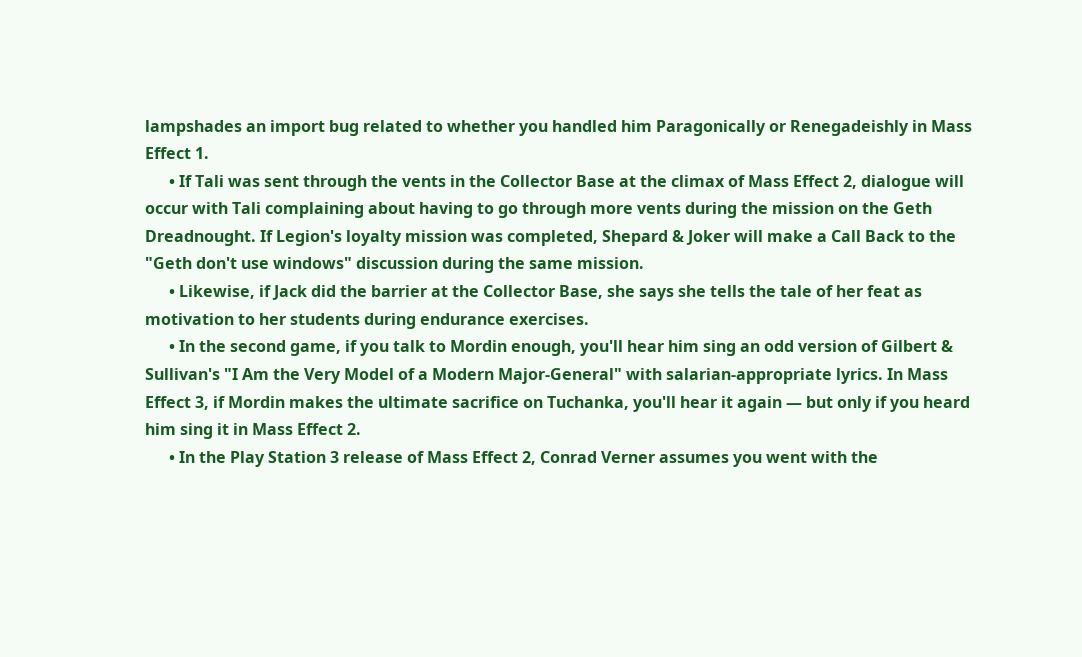lampshades an import bug related to whether you handled him Paragonically or Renegadeishly in Mass Effect 1.
      • If Tali was sent through the vents in the Collector Base at the climax of Mass Effect 2, dialogue will occur with Tali complaining about having to go through more vents during the mission on the Geth Dreadnought. If Legion's loyalty mission was completed, Shepard & Joker will make a Call Back to the "Geth don't use windows" discussion during the same mission.
      • Likewise, if Jack did the barrier at the Collector Base, she says she tells the tale of her feat as motivation to her students during endurance exercises.
      • In the second game, if you talk to Mordin enough, you'll hear him sing an odd version of Gilbert & Sullivan's "I Am the Very Model of a Modern Major-General" with salarian-appropriate lyrics. In Mass Effect 3, if Mordin makes the ultimate sacrifice on Tuchanka, you'll hear it again — but only if you heard him sing it in Mass Effect 2.
      • In the Play Station 3 release of Mass Effect 2, Conrad Verner assumes you went with the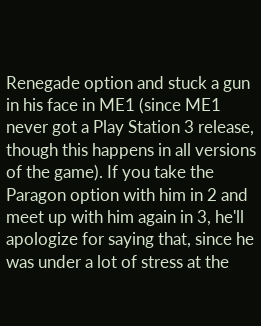Renegade option and stuck a gun in his face in ME1 (since ME1 never got a Play Station 3 release, though this happens in all versions of the game). If you take the Paragon option with him in 2 and meet up with him again in 3, he'll apologize for saying that, since he was under a lot of stress at the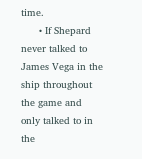time.
      • If Shepard never talked to James Vega in the ship throughout the game and only talked to in the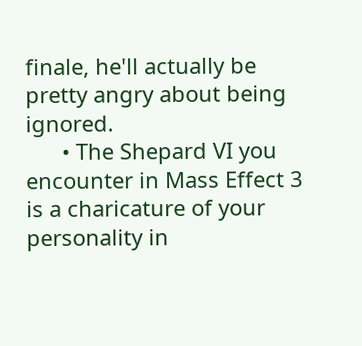finale, he'll actually be pretty angry about being ignored.
      • The Shepard VI you encounter in Mass Effect 3 is a charicature of your personality in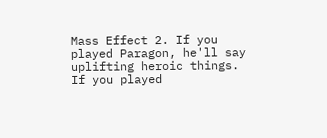Mass Effect 2. If you played Paragon, he'll say uplifting heroic things. If you played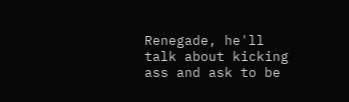Renegade, he'll talk about kicking ass and ask to be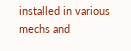installed in various mechs and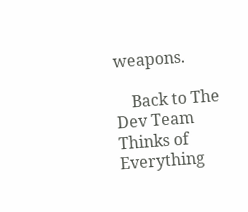weapons.

    Back to The Dev Team Thinks of Everything